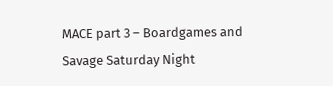MACE part 3 – Boardgames and Savage Saturday Night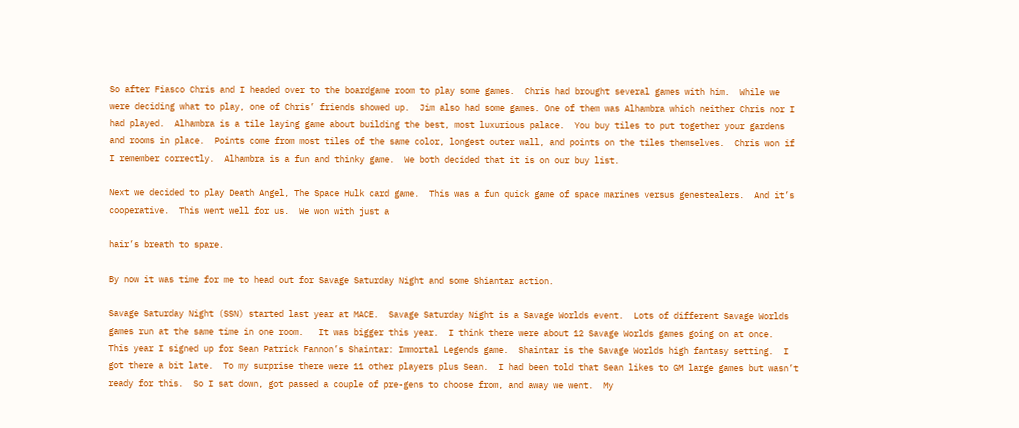So after Fiasco Chris and I headed over to the boardgame room to play some games.  Chris had brought several games with him.  While we were deciding what to play, one of Chris’ friends showed up.  Jim also had some games. One of them was Alhambra which neither Chris nor I had played.  Alhambra is a tile laying game about building the best, most luxurious palace.  You buy tiles to put together your gardens and rooms in place.  Points come from most tiles of the same color, longest outer wall, and points on the tiles themselves.  Chris won if I remember correctly.  Alhambra is a fun and thinky game.  We both decided that it is on our buy list.

Next we decided to play Death Angel, The Space Hulk card game.  This was a fun quick game of space marines versus genestealers.  And it’s cooperative.  This went well for us.  We won with just a

hair’s breath to spare.

By now it was time for me to head out for Savage Saturday Night and some Shiantar action.

Savage Saturday Night (SSN) started last year at MACE.  Savage Saturday Night is a Savage Worlds event.  Lots of different Savage Worlds games run at the same time in one room.   It was bigger this year.  I think there were about 12 Savage Worlds games going on at once.  This year I signed up for Sean Patrick Fannon’s Shaintar: Immortal Legends game.  Shaintar is the Savage Worlds high fantasy setting.  I got there a bit late.  To my surprise there were 11 other players plus Sean.  I had been told that Sean likes to GM large games but wasn’t ready for this.  So I sat down, got passed a couple of pre-gens to choose from, and away we went.  My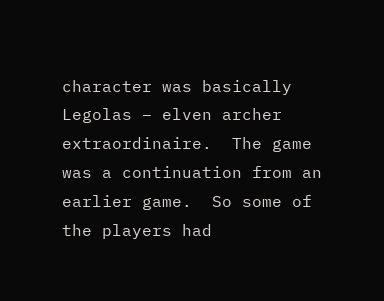character was basically Legolas – elven archer extraordinaire.  The game was a continuation from an earlier game.  So some of the players had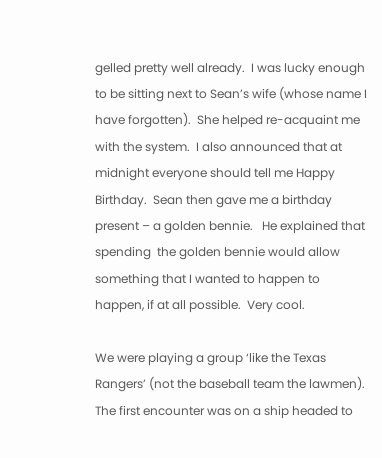gelled pretty well already.  I was lucky enough to be sitting next to Sean’s wife (whose name I have forgotten).  She helped re-acquaint me with the system.  I also announced that at midnight everyone should tell me Happy Birthday.  Sean then gave me a birthday present – a golden bennie.   He explained that spending  the golden bennie would allow something that I wanted to happen to happen, if at all possible.  Very cool.

We were playing a group ‘like the Texas Rangers’ (not the baseball team the lawmen).  The first encounter was on a ship headed to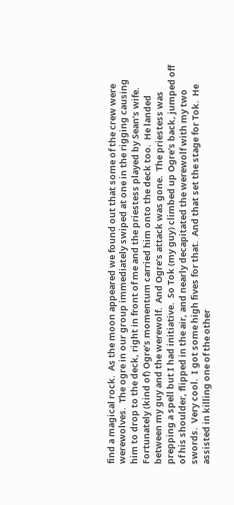find a magical rock.  As the moon appeared we found out that some of the crew were werewolves.  The ogre in our group immediately swiped at one in the rigging causing him to drop to the deck, right in front of me and the priestess played by Sean’s wife.  Fortunately (kind of) Ogre’s momentum carried him onto the deck too.  He landed between my guy and the werewolf.  And Ogre’s attack was gone.  The priestess was prepping a spell but I had initiative.  So Tok (my guy) climbed up Ogre’s back, jumped off of his shoulder, flipped in the air, and nearly decapitated the werewolf with my two swords.  Very cool.  I got some high fives for that.  And that set the stage for Tok.  He assisted in killing one of the other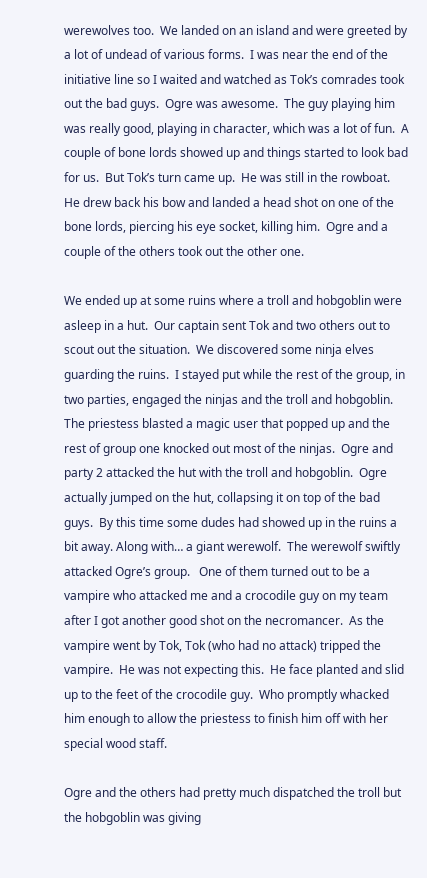werewolves too.  We landed on an island and were greeted by a lot of undead of various forms.  I was near the end of the initiative line so I waited and watched as Tok’s comrades took out the bad guys.  Ogre was awesome.  The guy playing him was really good, playing in character, which was a lot of fun.  A couple of bone lords showed up and things started to look bad for us.  But Tok’s turn came up.  He was still in the rowboat.  He drew back his bow and landed a head shot on one of the bone lords, piercing his eye socket, killing him.  Ogre and a couple of the others took out the other one.

We ended up at some ruins where a troll and hobgoblin were asleep in a hut.  Our captain sent Tok and two others out to scout out the situation.  We discovered some ninja elves guarding the ruins.  I stayed put while the rest of the group, in two parties, engaged the ninjas and the troll and hobgoblin.  The priestess blasted a magic user that popped up and the rest of group one knocked out most of the ninjas.  Ogre and party 2 attacked the hut with the troll and hobgoblin.  Ogre actually jumped on the hut, collapsing it on top of the bad guys.  By this time some dudes had showed up in the ruins a bit away. Along with… a giant werewolf.  The werewolf swiftly attacked Ogre’s group.   One of them turned out to be a vampire who attacked me and a crocodile guy on my team after I got another good shot on the necromancer.  As the vampire went by Tok, Tok (who had no attack) tripped the vampire.  He was not expecting this.  He face planted and slid up to the feet of the crocodile guy.  Who promptly whacked him enough to allow the priestess to finish him off with her special wood staff.

Ogre and the others had pretty much dispatched the troll but the hobgoblin was giving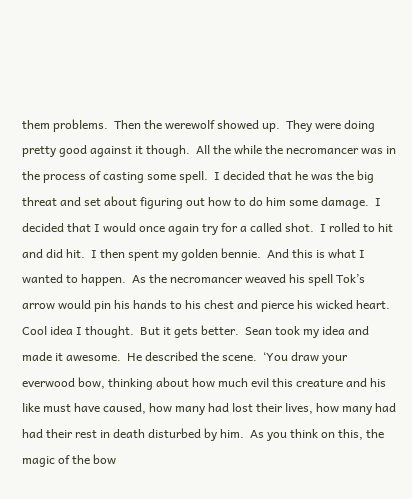them problems.  Then the werewolf showed up.  They were doing pretty good against it though.  All the while the necromancer was in the process of casting some spell.  I decided that he was the big threat and set about figuring out how to do him some damage.  I decided that I would once again try for a called shot.  I rolled to hit and did hit.  I then spent my golden bennie.  And this is what I wanted to happen.  As the necromancer weaved his spell Tok’s arrow would pin his hands to his chest and pierce his wicked heart.  Cool idea I thought.  But it gets better.  Sean took my idea and made it awesome.  He described the scene.  ‘You draw your everwood bow, thinking about how much evil this creature and his like must have caused, how many had lost their lives, how many had had their rest in death disturbed by him.  As you think on this, the magic of the bow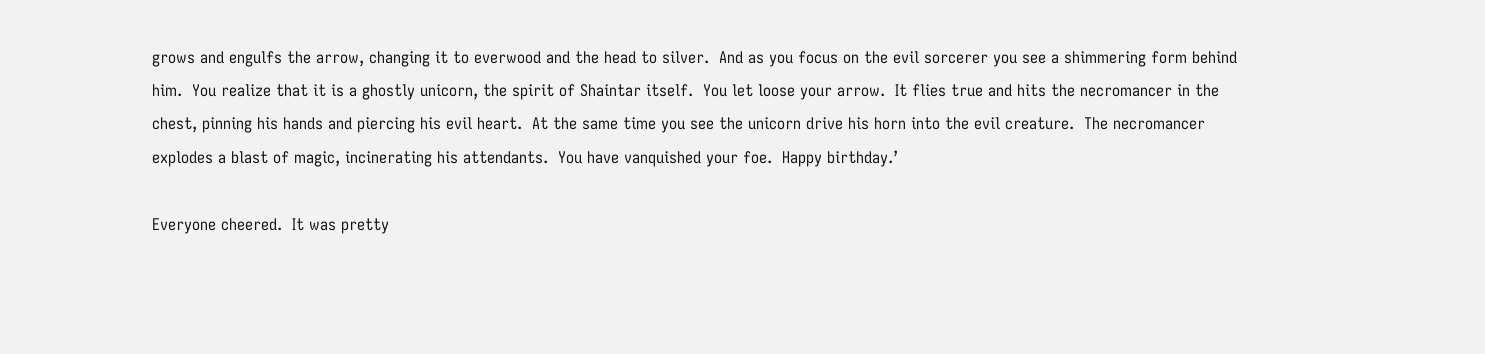grows and engulfs the arrow, changing it to everwood and the head to silver.  And as you focus on the evil sorcerer you see a shimmering form behind him.  You realize that it is a ghostly unicorn, the spirit of Shaintar itself.  You let loose your arrow.  It flies true and hits the necromancer in the chest, pinning his hands and piercing his evil heart.  At the same time you see the unicorn drive his horn into the evil creature.  The necromancer explodes a blast of magic, incinerating his attendants.  You have vanquished your foe.  Happy birthday.’

Everyone cheered.  It was pretty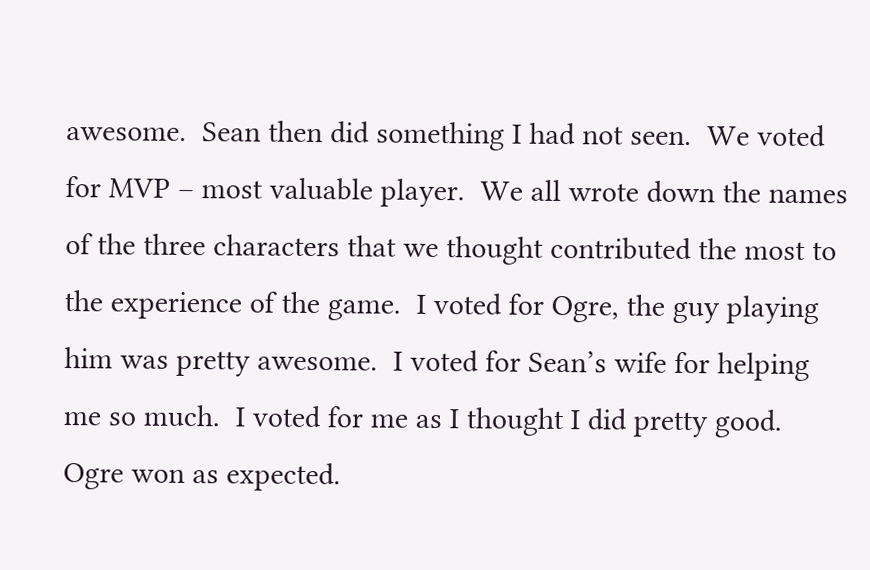awesome.  Sean then did something I had not seen.  We voted for MVP – most valuable player.  We all wrote down the names of the three characters that we thought contributed the most to the experience of the game.  I voted for Ogre, the guy playing him was pretty awesome.  I voted for Sean’s wife for helping me so much.  I voted for me as I thought I did pretty good.   Ogre won as expected.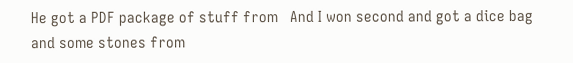He got a PDF package of stuff from   And I won second and got a dice bag and some stones from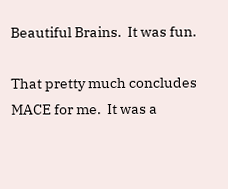Beautiful Brains.  It was fun.

That pretty much concludes MACE for me.  It was a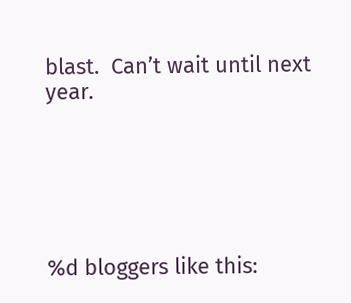blast.  Can’t wait until next year.






%d bloggers like this: